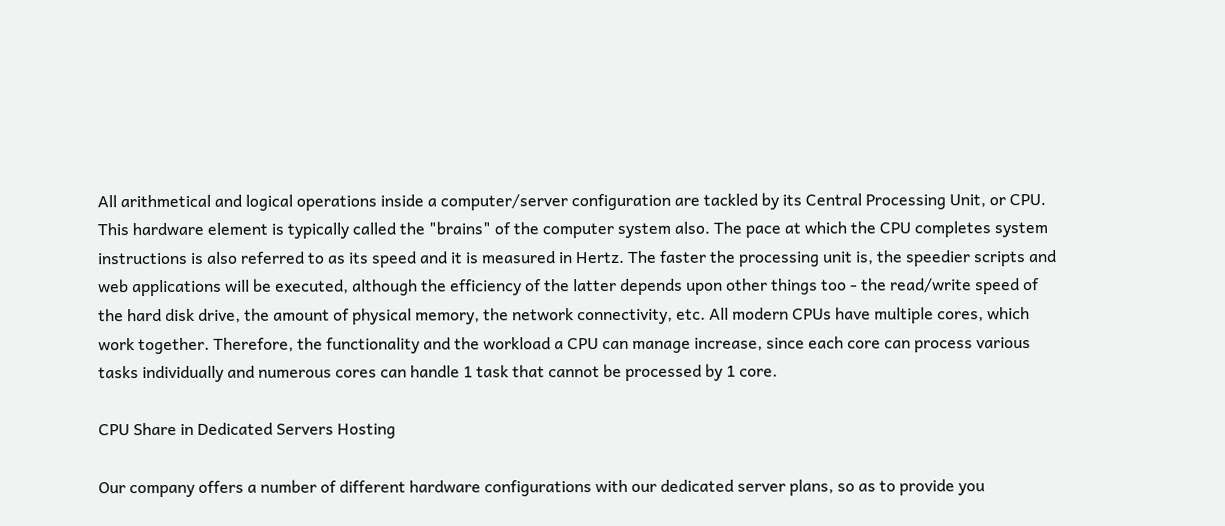All arithmetical and logical operations inside a computer/server configuration are tackled by its Central Processing Unit, or CPU. This hardware element is typically called the "brains" of the computer system also. The pace at which the CPU completes system instructions is also referred to as its speed and it is measured in Hertz. The faster the processing unit is, the speedier scripts and web applications will be executed, although the efficiency of the latter depends upon other things too - the read/write speed of the hard disk drive, the amount of physical memory, the network connectivity, etc. All modern CPUs have multiple cores, which work together. Therefore, the functionality and the workload a CPU can manage increase, since each core can process various tasks individually and numerous cores can handle 1 task that cannot be processed by 1 core.

CPU Share in Dedicated Servers Hosting

Our company offers a number of different hardware configurations with our dedicated server plans, so as to provide you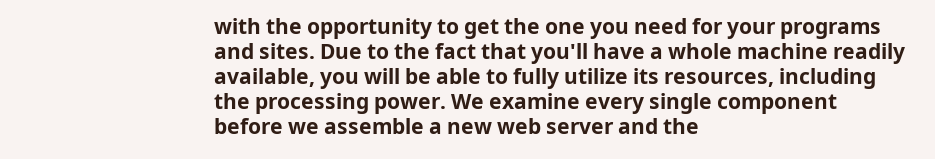with the opportunity to get the one you need for your programs and sites. Due to the fact that you'll have a whole machine readily available, you will be able to fully utilize its resources, including the processing power. We examine every single component before we assemble a new web server and the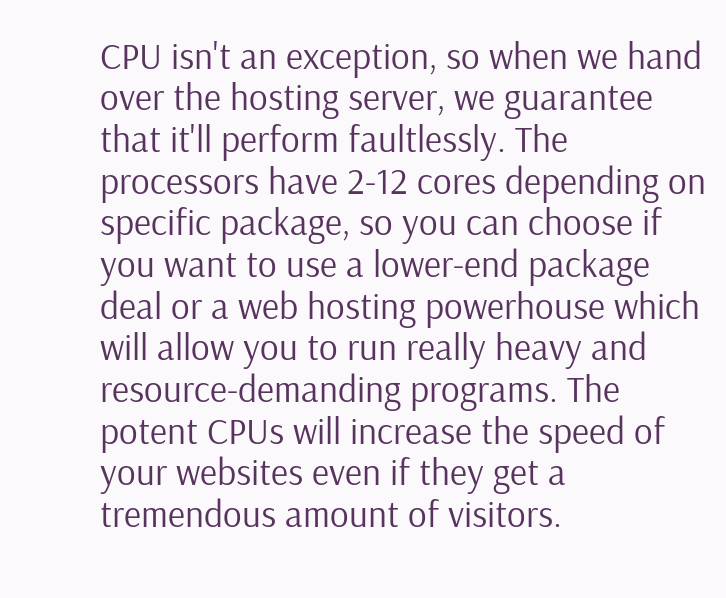CPU isn't an exception, so when we hand over the hosting server, we guarantee that it'll perform faultlessly. The processors have 2-12 cores depending on specific package, so you can choose if you want to use a lower-end package deal or a web hosting powerhouse which will allow you to run really heavy and resource-demanding programs. The potent CPUs will increase the speed of your websites even if they get a tremendous amount of visitors.